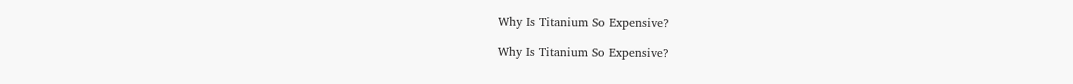Why Is Titanium So Expensive?

Why Is Titanium So Expensive?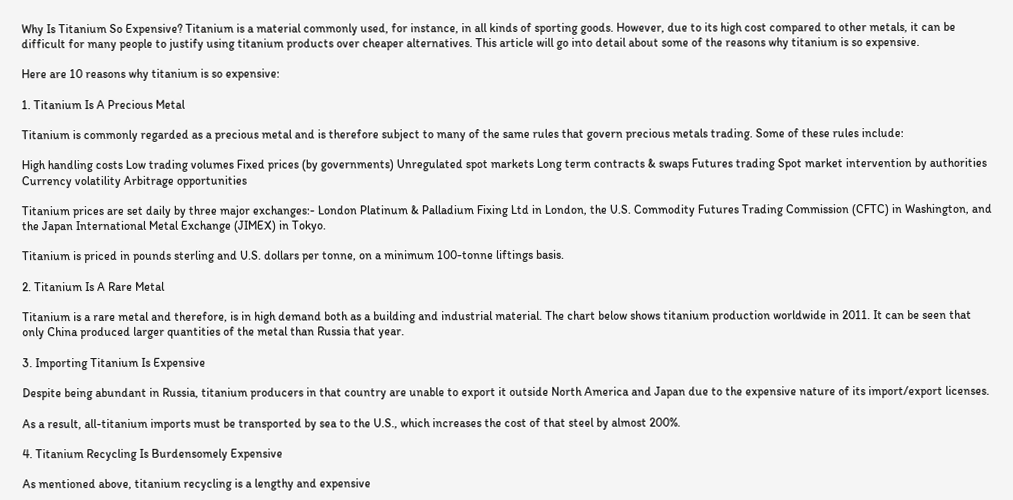Why Is Titanium So Expensive? Titanium is a material commonly used, for instance, in all kinds of sporting goods. However, due to its high cost compared to other metals, it can be difficult for many people to justify using titanium products over cheaper alternatives. This article will go into detail about some of the reasons why titanium is so expensive.

Here are 10 reasons why titanium is so expensive:

1. Titanium Is A Precious Metal

Titanium is commonly regarded as a precious metal and is therefore subject to many of the same rules that govern precious metals trading. Some of these rules include:

High handling costs Low trading volumes Fixed prices (by governments) Unregulated spot markets Long term contracts & swaps Futures trading Spot market intervention by authorities Currency volatility Arbitrage opportunities

Titanium prices are set daily by three major exchanges:- London Platinum & Palladium Fixing Ltd in London, the U.S. Commodity Futures Trading Commission (CFTC) in Washington, and the Japan International Metal Exchange (JIMEX) in Tokyo.

Titanium is priced in pounds sterling and U.S. dollars per tonne, on a minimum 100-tonne liftings basis.

2. Titanium Is A Rare Metal

Titanium is a rare metal and therefore, is in high demand both as a building and industrial material. The chart below shows titanium production worldwide in 2011. It can be seen that only China produced larger quantities of the metal than Russia that year.

3. Importing Titanium Is Expensive

Despite being abundant in Russia, titanium producers in that country are unable to export it outside North America and Japan due to the expensive nature of its import/export licenses.

As a result, all-titanium imports must be transported by sea to the U.S., which increases the cost of that steel by almost 200%.

4. Titanium Recycling Is Burdensomely Expensive

As mentioned above, titanium recycling is a lengthy and expensive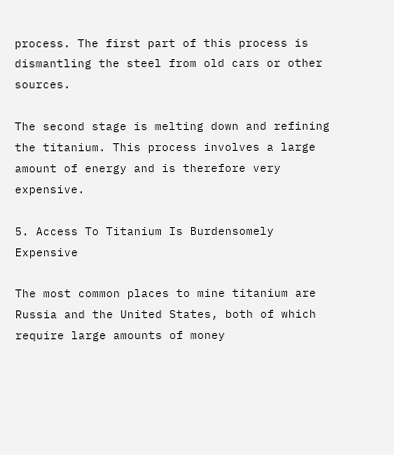process. The first part of this process is dismantling the steel from old cars or other sources.

The second stage is melting down and refining the titanium. This process involves a large amount of energy and is therefore very expensive.

5. Access To Titanium Is Burdensomely Expensive

The most common places to mine titanium are Russia and the United States, both of which require large amounts of money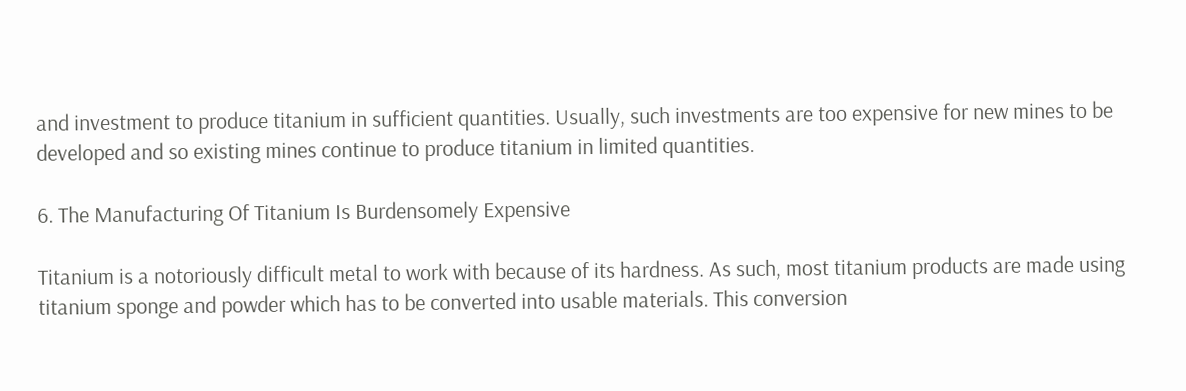and investment to produce titanium in sufficient quantities. Usually, such investments are too expensive for new mines to be developed and so existing mines continue to produce titanium in limited quantities.

6. The Manufacturing Of Titanium Is Burdensomely Expensive

Titanium is a notoriously difficult metal to work with because of its hardness. As such, most titanium products are made using titanium sponge and powder which has to be converted into usable materials. This conversion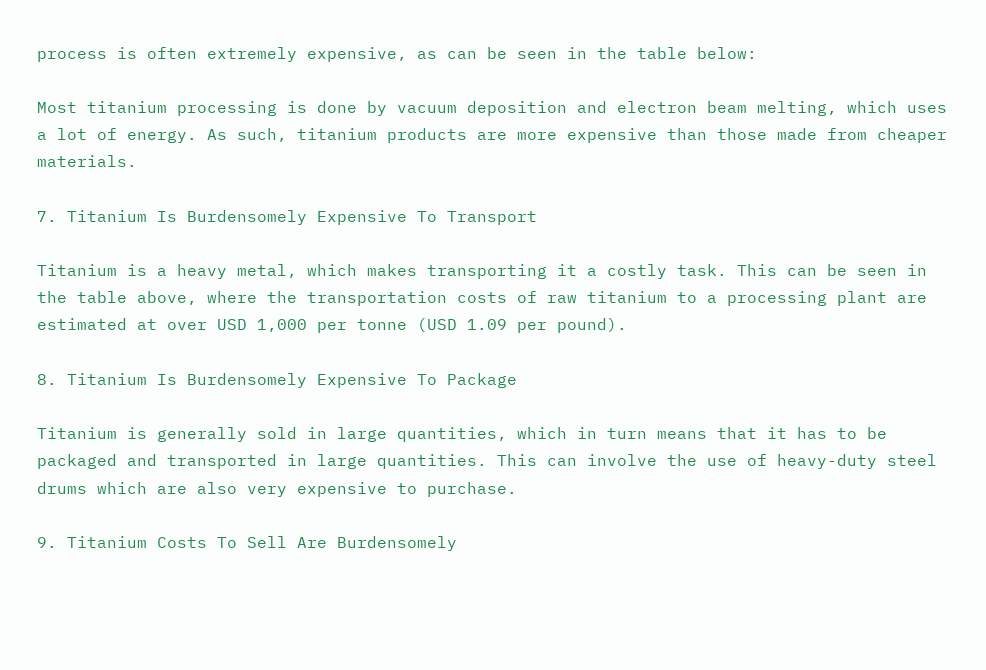process is often extremely expensive, as can be seen in the table below:

Most titanium processing is done by vacuum deposition and electron beam melting, which uses a lot of energy. As such, titanium products are more expensive than those made from cheaper materials.

7. Titanium Is Burdensomely Expensive To Transport

Titanium is a heavy metal, which makes transporting it a costly task. This can be seen in the table above, where the transportation costs of raw titanium to a processing plant are estimated at over USD 1,000 per tonne (USD 1.09 per pound).

8. Titanium Is Burdensomely Expensive To Package

Titanium is generally sold in large quantities, which in turn means that it has to be packaged and transported in large quantities. This can involve the use of heavy-duty steel drums which are also very expensive to purchase.

9. Titanium Costs To Sell Are Burdensomely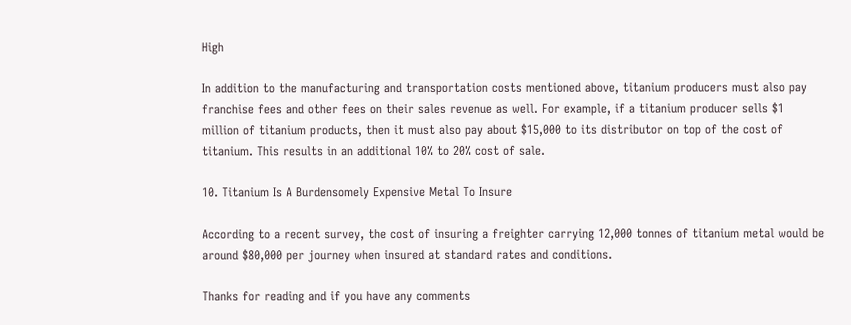High

In addition to the manufacturing and transportation costs mentioned above, titanium producers must also pay franchise fees and other fees on their sales revenue as well. For example, if a titanium producer sells $1 million of titanium products, then it must also pay about $15,000 to its distributor on top of the cost of titanium. This results in an additional 10% to 20% cost of sale.

10. Titanium Is A Burdensomely Expensive Metal To Insure

According to a recent survey, the cost of insuring a freighter carrying 12,000 tonnes of titanium metal would be around $80,000 per journey when insured at standard rates and conditions.

Thanks for reading and if you have any comments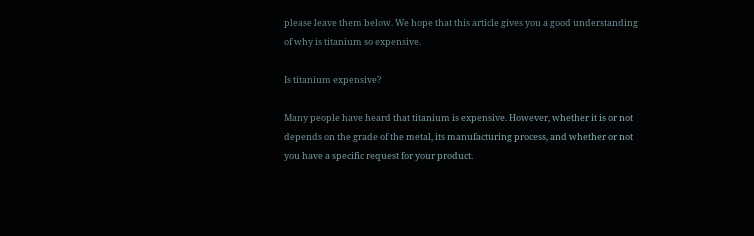please leave them below. We hope that this article gives you a good understanding of why is titanium so expensive.

Is titanium expensive?

Many people have heard that titanium is expensive. However, whether it is or not depends on the grade of the metal, its manufacturing process, and whether or not you have a specific request for your product.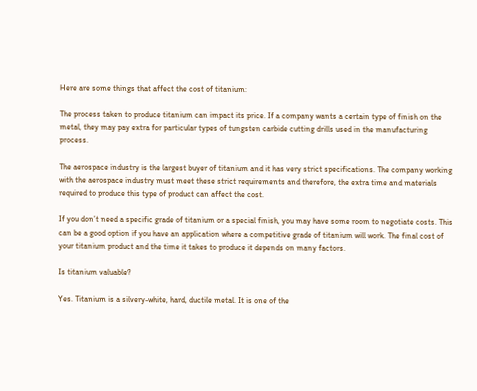Here are some things that affect the cost of titanium:

The process taken to produce titanium can impact its price. If a company wants a certain type of finish on the metal, they may pay extra for particular types of tungsten carbide cutting drills used in the manufacturing process.

The aerospace industry is the largest buyer of titanium and it has very strict specifications. The company working with the aerospace industry must meet these strict requirements and therefore, the extra time and materials required to produce this type of product can affect the cost.

If you don’t need a specific grade of titanium or a special finish, you may have some room to negotiate costs. This can be a good option if you have an application where a competitive grade of titanium will work. The final cost of your titanium product and the time it takes to produce it depends on many factors.

Is titanium valuable?

Yes. Titanium is a silvery-white, hard, ductile metal. It is one of the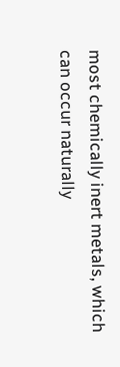most chemically inert metals, which can occur naturally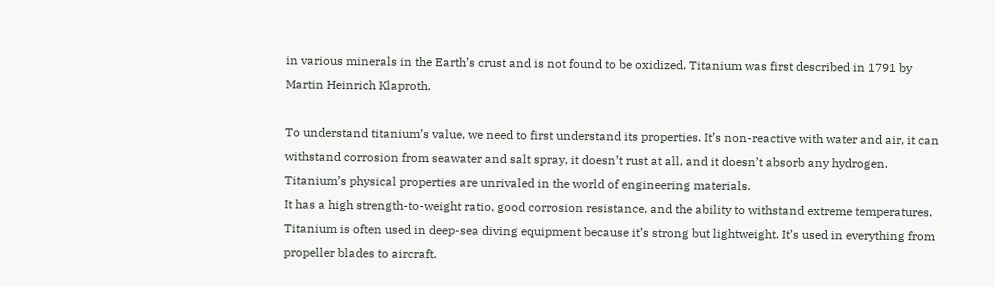in various minerals in the Earth’s crust and is not found to be oxidized. Titanium was first described in 1791 by Martin Heinrich Klaproth.

To understand titanium’s value, we need to first understand its properties. It’s non-reactive with water and air, it can withstand corrosion from seawater and salt spray, it doesn’t rust at all, and it doesn’t absorb any hydrogen. Titanium’s physical properties are unrivaled in the world of engineering materials.
It has a high strength-to-weight ratio, good corrosion resistance, and the ability to withstand extreme temperatures. Titanium is often used in deep-sea diving equipment because it’s strong but lightweight. It’s used in everything from propeller blades to aircraft.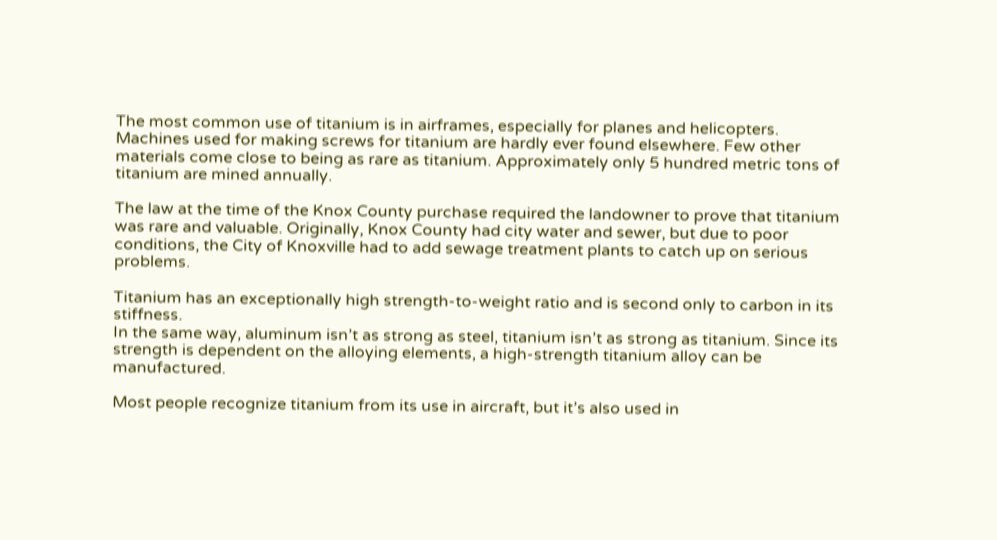The most common use of titanium is in airframes, especially for planes and helicopters.
Machines used for making screws for titanium are hardly ever found elsewhere. Few other materials come close to being as rare as titanium. Approximately only 5 hundred metric tons of titanium are mined annually.

The law at the time of the Knox County purchase required the landowner to prove that titanium was rare and valuable. Originally, Knox County had city water and sewer, but due to poor conditions, the City of Knoxville had to add sewage treatment plants to catch up on serious problems.

Titanium has an exceptionally high strength-to-weight ratio and is second only to carbon in its stiffness.
In the same way, aluminum isn’t as strong as steel, titanium isn’t as strong as titanium. Since its strength is dependent on the alloying elements, a high-strength titanium alloy can be manufactured.

Most people recognize titanium from its use in aircraft, but it’s also used in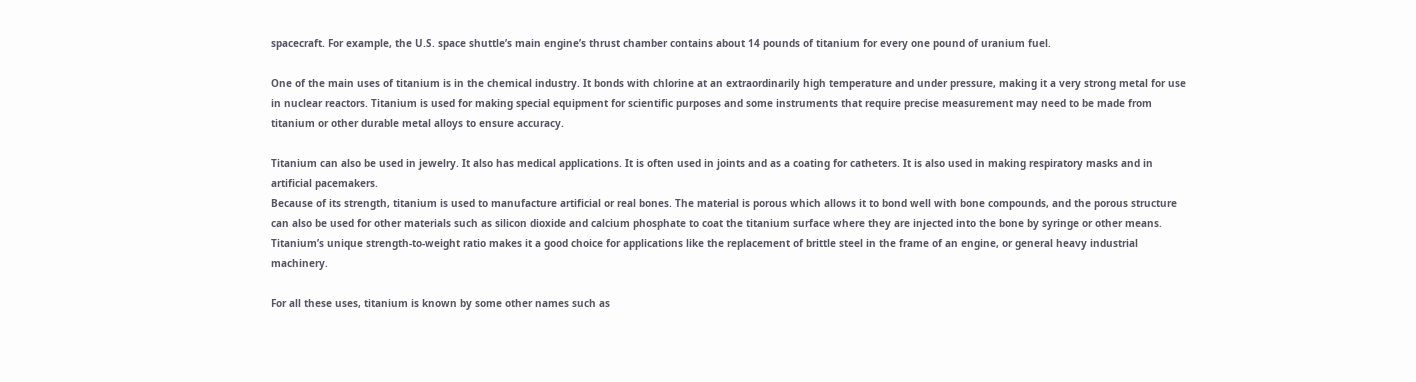spacecraft. For example, the U.S. space shuttle’s main engine’s thrust chamber contains about 14 pounds of titanium for every one pound of uranium fuel.

One of the main uses of titanium is in the chemical industry. It bonds with chlorine at an extraordinarily high temperature and under pressure, making it a very strong metal for use in nuclear reactors. Titanium is used for making special equipment for scientific purposes and some instruments that require precise measurement may need to be made from titanium or other durable metal alloys to ensure accuracy.

Titanium can also be used in jewelry. It also has medical applications. It is often used in joints and as a coating for catheters. It is also used in making respiratory masks and in artificial pacemakers.
Because of its strength, titanium is used to manufacture artificial or real bones. The material is porous which allows it to bond well with bone compounds, and the porous structure can also be used for other materials such as silicon dioxide and calcium phosphate to coat the titanium surface where they are injected into the bone by syringe or other means. Titanium’s unique strength-to-weight ratio makes it a good choice for applications like the replacement of brittle steel in the frame of an engine, or general heavy industrial machinery.

For all these uses, titanium is known by some other names such as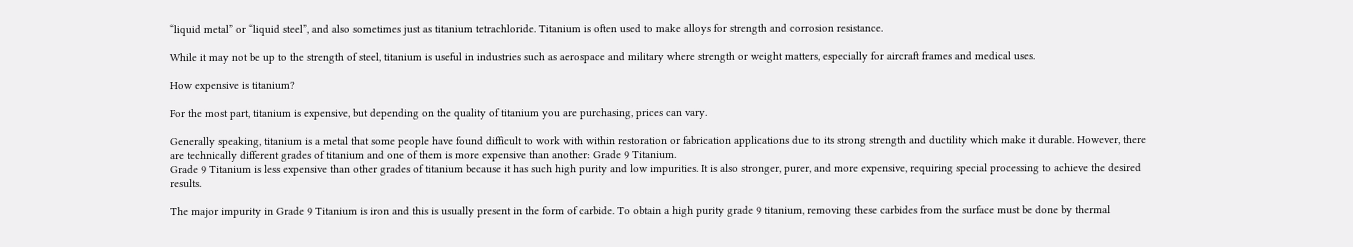“liquid metal” or “liquid steel”, and also sometimes just as titanium tetrachloride. Titanium is often used to make alloys for strength and corrosion resistance.

While it may not be up to the strength of steel, titanium is useful in industries such as aerospace and military where strength or weight matters, especially for aircraft frames and medical uses.

How expensive is titanium?

For the most part, titanium is expensive, but depending on the quality of titanium you are purchasing, prices can vary.

Generally speaking, titanium is a metal that some people have found difficult to work with within restoration or fabrication applications due to its strong strength and ductility which make it durable. However, there are technically different grades of titanium and one of them is more expensive than another: Grade 9 Titanium.
Grade 9 Titanium is less expensive than other grades of titanium because it has such high purity and low impurities. It is also stronger, purer, and more expensive, requiring special processing to achieve the desired results.

The major impurity in Grade 9 Titanium is iron and this is usually present in the form of carbide. To obtain a high purity grade 9 titanium, removing these carbides from the surface must be done by thermal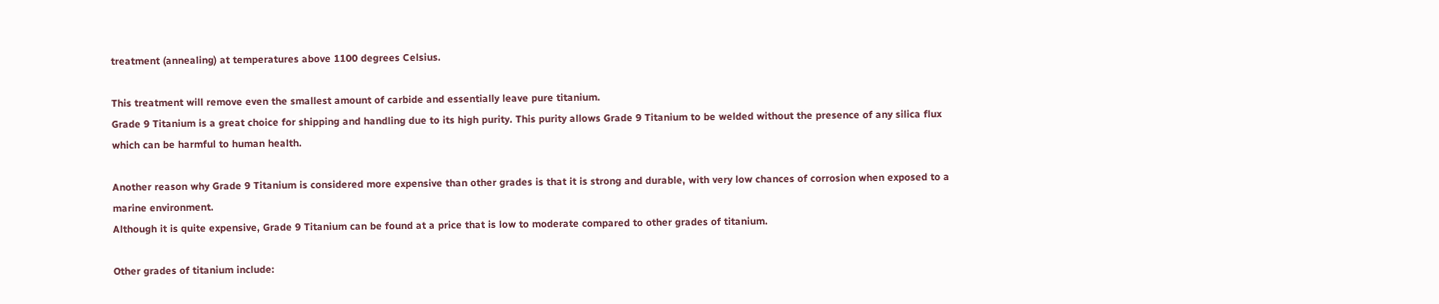treatment (annealing) at temperatures above 1100 degrees Celsius.

This treatment will remove even the smallest amount of carbide and essentially leave pure titanium.
Grade 9 Titanium is a great choice for shipping and handling due to its high purity. This purity allows Grade 9 Titanium to be welded without the presence of any silica flux which can be harmful to human health.

Another reason why Grade 9 Titanium is considered more expensive than other grades is that it is strong and durable, with very low chances of corrosion when exposed to a marine environment.
Although it is quite expensive, Grade 9 Titanium can be found at a price that is low to moderate compared to other grades of titanium.

Other grades of titanium include: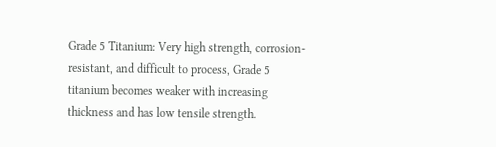Grade 5 Titanium: Very high strength, corrosion-resistant, and difficult to process, Grade 5 titanium becomes weaker with increasing thickness and has low tensile strength.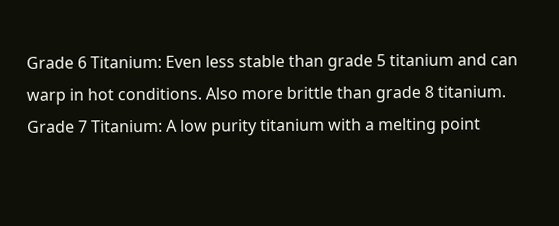Grade 6 Titanium: Even less stable than grade 5 titanium and can warp in hot conditions. Also more brittle than grade 8 titanium. Grade 7 Titanium: A low purity titanium with a melting point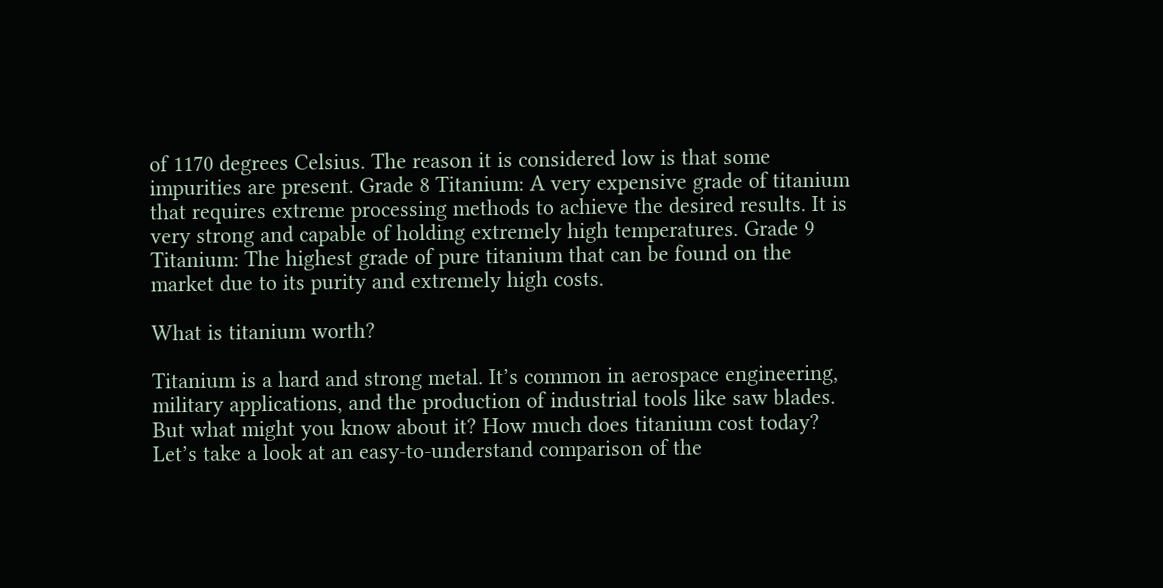of 1170 degrees Celsius. The reason it is considered low is that some impurities are present. Grade 8 Titanium: A very expensive grade of titanium that requires extreme processing methods to achieve the desired results. It is very strong and capable of holding extremely high temperatures. Grade 9 Titanium: The highest grade of pure titanium that can be found on the market due to its purity and extremely high costs.

What is titanium worth?

Titanium is a hard and strong metal. It’s common in aerospace engineering, military applications, and the production of industrial tools like saw blades. But what might you know about it? How much does titanium cost today? Let’s take a look at an easy-to-understand comparison of the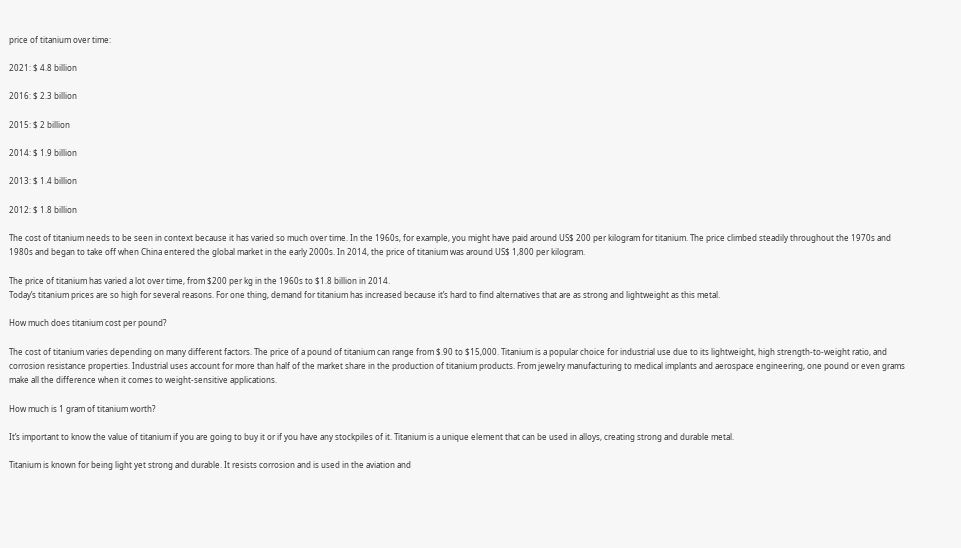price of titanium over time:

2021: $ 4.8 billion

2016: $ 2.3 billion

2015: $ 2 billion

2014: $ 1.9 billion

2013: $ 1.4 billion

2012: $ 1.8 billion

The cost of titanium needs to be seen in context because it has varied so much over time. In the 1960s, for example, you might have paid around US$ 200 per kilogram for titanium. The price climbed steadily throughout the 1970s and 1980s and began to take off when China entered the global market in the early 2000s. In 2014, the price of titanium was around US$ 1,800 per kilogram.

The price of titanium has varied a lot over time, from $200 per kg in the 1960s to $1.8 billion in 2014.
Today’s titanium prices are so high for several reasons. For one thing, demand for titanium has increased because it’s hard to find alternatives that are as strong and lightweight as this metal.

How much does titanium cost per pound?

The cost of titanium varies depending on many different factors. The price of a pound of titanium can range from $.90 to $15,000. Titanium is a popular choice for industrial use due to its lightweight, high strength-to-weight ratio, and corrosion resistance properties. Industrial uses account for more than half of the market share in the production of titanium products. From jewelry manufacturing to medical implants and aerospace engineering, one pound or even grams make all the difference when it comes to weight-sensitive applications.

How much is 1 gram of titanium worth?

It’s important to know the value of titanium if you are going to buy it or if you have any stockpiles of it. Titanium is a unique element that can be used in alloys, creating strong and durable metal.

Titanium is known for being light yet strong and durable. It resists corrosion and is used in the aviation and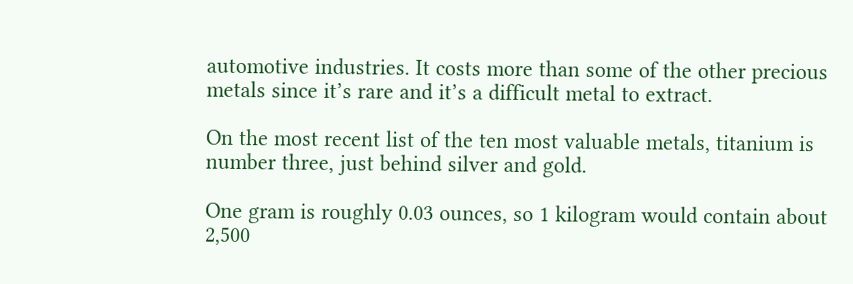automotive industries. It costs more than some of the other precious metals since it’s rare and it’s a difficult metal to extract.

On the most recent list of the ten most valuable metals, titanium is number three, just behind silver and gold.

One gram is roughly 0.03 ounces, so 1 kilogram would contain about 2,500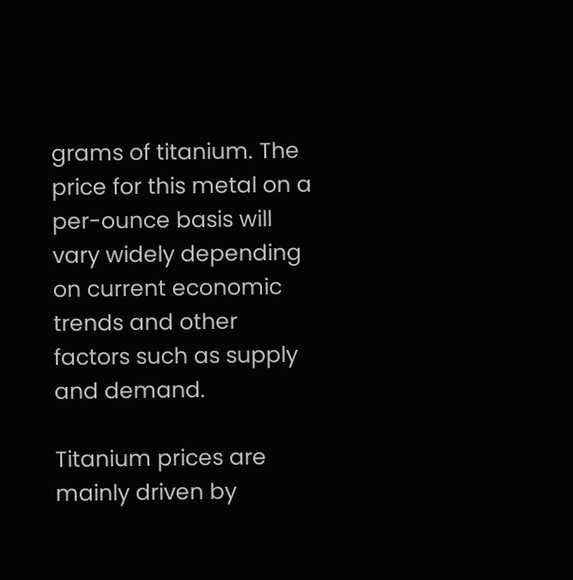grams of titanium. The price for this metal on a per-ounce basis will vary widely depending on current economic trends and other factors such as supply and demand.

Titanium prices are mainly driven by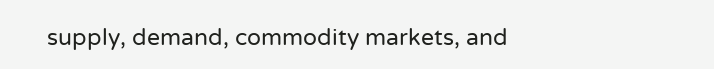supply, demand, commodity markets, and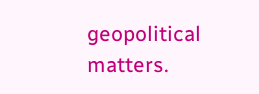geopolitical matters.